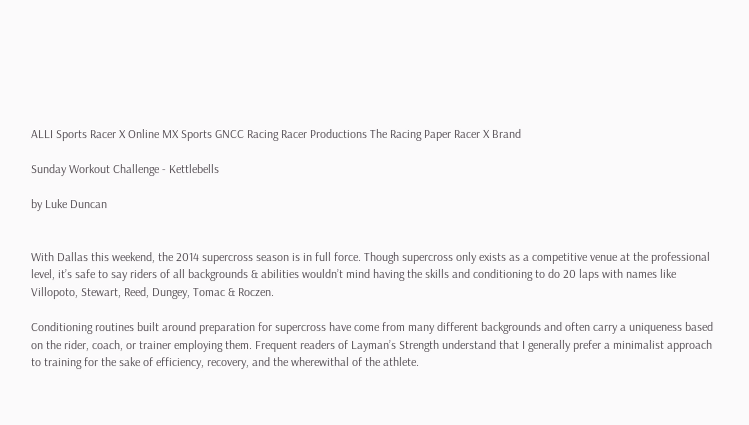ALLI Sports Racer X Online MX Sports GNCC Racing Racer Productions The Racing Paper Racer X Brand

Sunday Workout Challenge - Kettlebells

by Luke Duncan


With Dallas this weekend, the 2014 supercross season is in full force. Though supercross only exists as a competitive venue at the professional level, it’s safe to say riders of all backgrounds & abilities wouldn’t mind having the skills and conditioning to do 20 laps with names like Villopoto, Stewart, Reed, Dungey, Tomac & Roczen.

Conditioning routines built around preparation for supercross have come from many different backgrounds and often carry a uniqueness based on the rider, coach, or trainer employing them. Frequent readers of Layman’s Strength understand that I generally prefer a minimalist approach to training for the sake of efficiency, recovery, and the wherewithal of the athlete.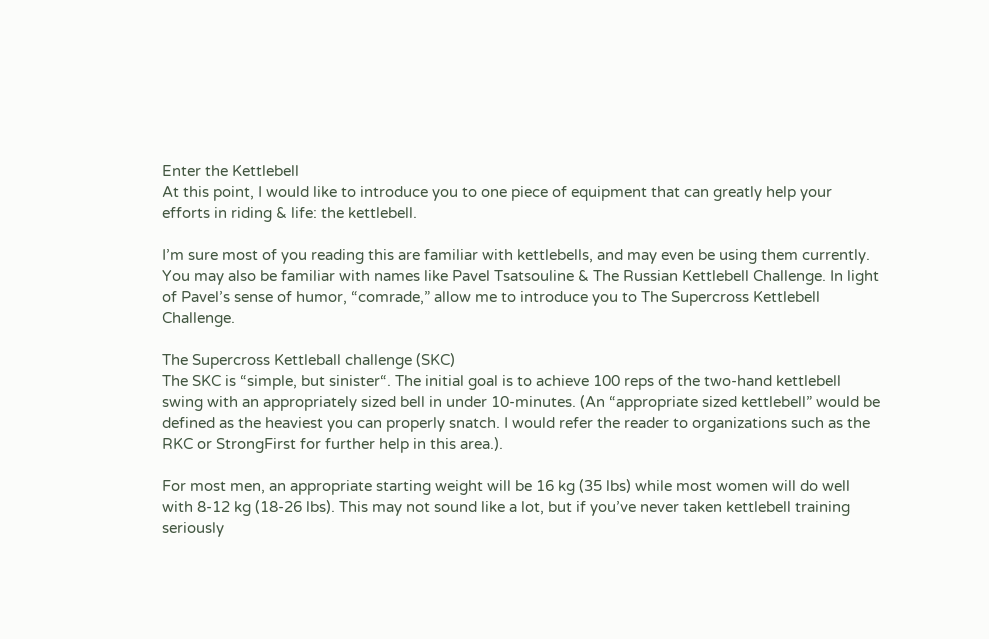Enter the Kettlebell
At this point, I would like to introduce you to one piece of equipment that can greatly help your efforts in riding & life: the kettlebell.

I’m sure most of you reading this are familiar with kettlebells, and may even be using them currently. You may also be familiar with names like Pavel Tsatsouline & The Russian Kettlebell Challenge. In light of Pavel’s sense of humor, “comrade,” allow me to introduce you to The Supercross Kettlebell Challenge.

The Supercross Kettleball challenge (SKC)
The SKC is “simple, but sinister“. The initial goal is to achieve 100 reps of the two-hand kettlebell swing with an appropriately sized bell in under 10-minutes. (An “appropriate sized kettlebell” would be defined as the heaviest you can properly snatch. I would refer the reader to organizations such as the RKC or StrongFirst for further help in this area.).

For most men, an appropriate starting weight will be 16 kg (35 lbs) while most women will do well with 8-12 kg (18-26 lbs). This may not sound like a lot, but if you’ve never taken kettlebell training seriously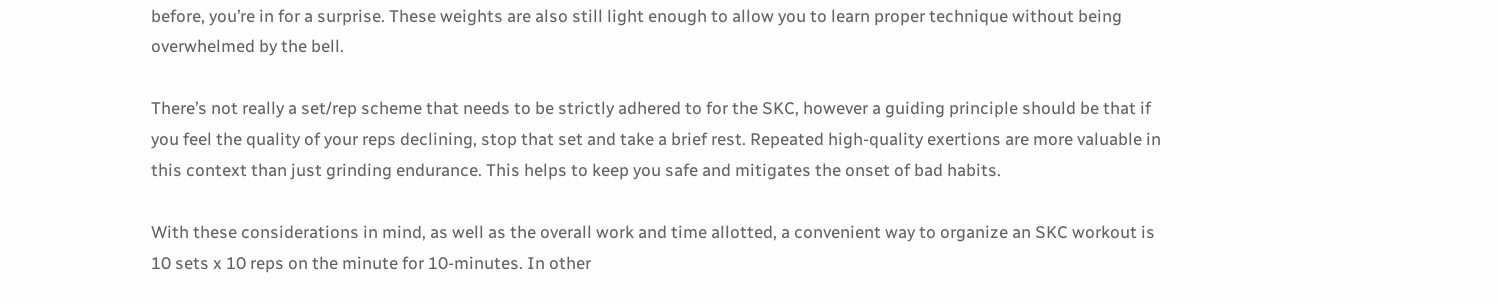before, you’re in for a surprise. These weights are also still light enough to allow you to learn proper technique without being overwhelmed by the bell.

There’s not really a set/rep scheme that needs to be strictly adhered to for the SKC, however a guiding principle should be that if you feel the quality of your reps declining, stop that set and take a brief rest. Repeated high-quality exertions are more valuable in this context than just grinding endurance. This helps to keep you safe and mitigates the onset of bad habits.

With these considerations in mind, as well as the overall work and time allotted, a convenient way to organize an SKC workout is 10 sets x 10 reps on the minute for 10-minutes. In other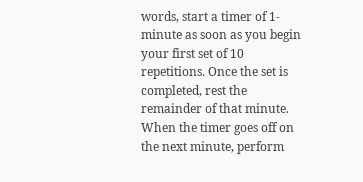words, start a timer of 1-minute as soon as you begin your first set of 10 repetitions. Once the set is completed, rest the remainder of that minute. When the timer goes off on the next minute, perform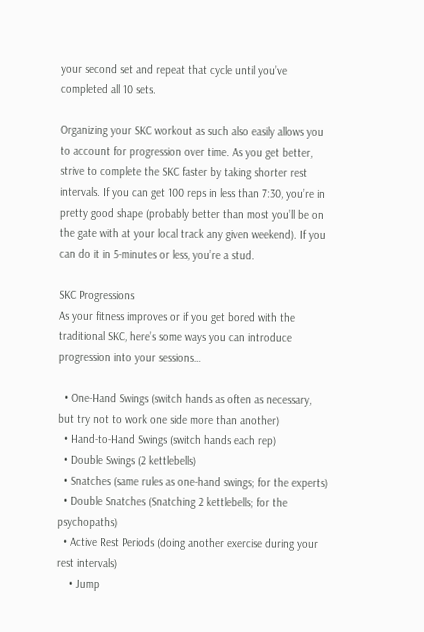your second set and repeat that cycle until you’ve completed all 10 sets.

Organizing your SKC workout as such also easily allows you to account for progression over time. As you get better, strive to complete the SKC faster by taking shorter rest intervals. If you can get 100 reps in less than 7:30, you’re in pretty good shape (probably better than most you’ll be on the gate with at your local track any given weekend). If you can do it in 5-minutes or less, you’re a stud.

SKC Progressions
As your fitness improves or if you get bored with the traditional SKC, here’s some ways you can introduce progression into your sessions…

  • One-Hand Swings (switch hands as often as necessary, but try not to work one side more than another)
  • Hand-to-Hand Swings (switch hands each rep)
  • Double Swings (2 kettlebells)
  • Snatches (same rules as one-hand swings; for the experts)
  • Double Snatches (Snatching 2 kettlebells; for the psychopaths)
  • Active Rest Periods (doing another exercise during your rest intervals)
    • Jump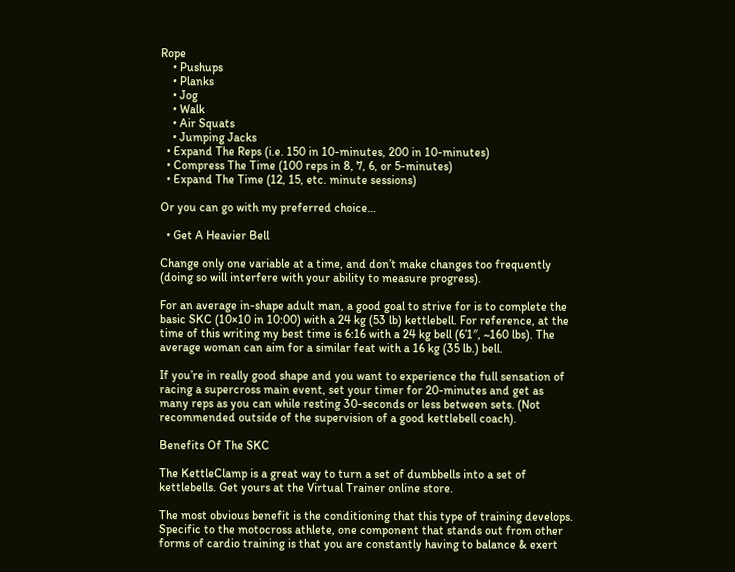Rope
    • Pushups
    • Planks
    • Jog
    • Walk
    • Air Squats
    • Jumping Jacks
  • Expand The Reps (i.e. 150 in 10-minutes, 200 in 10-minutes)
  • Compress The Time (100 reps in 8, 7, 6, or 5-minutes)
  • Expand The Time (12, 15, etc. minute sessions)

Or you can go with my preferred choice…

  • Get A Heavier Bell

Change only one variable at a time, and don’t make changes too frequently (doing so will interfere with your ability to measure progress).

For an average in-shape adult man, a good goal to strive for is to complete the basic SKC (10×10 in 10:00) with a 24 kg (53 lb) kettlebell. For reference, at the time of this writing my best time is 6:16 with a 24 kg bell (6’1″, ~160 lbs). The average woman can aim for a similar feat with a 16 kg (35 lb.) bell.

If you’re in really good shape and you want to experience the full sensation of racing a supercross main event, set your timer for 20-minutes and get as many reps as you can while resting 30-seconds or less between sets. (Not recommended outside of the supervision of a good kettlebell coach).

Benefits Of The SKC

The KettleClamp is a great way to turn a set of dumbbells into a set of kettlebells. Get yours at the Virtual Trainer online store.

The most obvious benefit is the conditioning that this type of training develops. Specific to the motocross athlete, one component that stands out from other forms of cardio training is that you are constantly having to balance & exert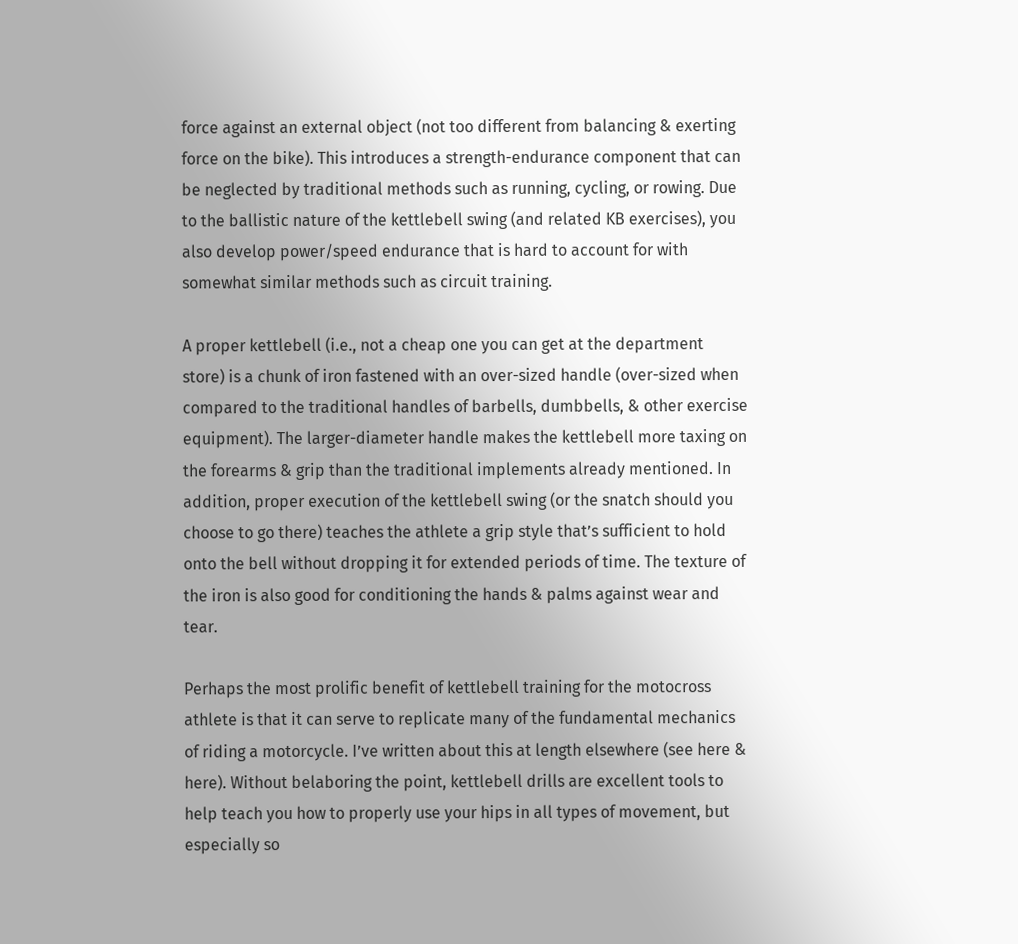force against an external object (not too different from balancing & exerting force on the bike). This introduces a strength-endurance component that can be neglected by traditional methods such as running, cycling, or rowing. Due to the ballistic nature of the kettlebell swing (and related KB exercises), you also develop power/speed endurance that is hard to account for with somewhat similar methods such as circuit training.

A proper kettlebell (i.e., not a cheap one you can get at the department store) is a chunk of iron fastened with an over-sized handle (over-sized when compared to the traditional handles of barbells, dumbbells, & other exercise equipment). The larger-diameter handle makes the kettlebell more taxing on the forearms & grip than the traditional implements already mentioned. In addition, proper execution of the kettlebell swing (or the snatch should you choose to go there) teaches the athlete a grip style that’s sufficient to hold onto the bell without dropping it for extended periods of time. The texture of the iron is also good for conditioning the hands & palms against wear and tear.

Perhaps the most prolific benefit of kettlebell training for the motocross athlete is that it can serve to replicate many of the fundamental mechanics of riding a motorcycle. I’ve written about this at length elsewhere (see here & here). Without belaboring the point, kettlebell drills are excellent tools to help teach you how to properly use your hips in all types of movement, but especially so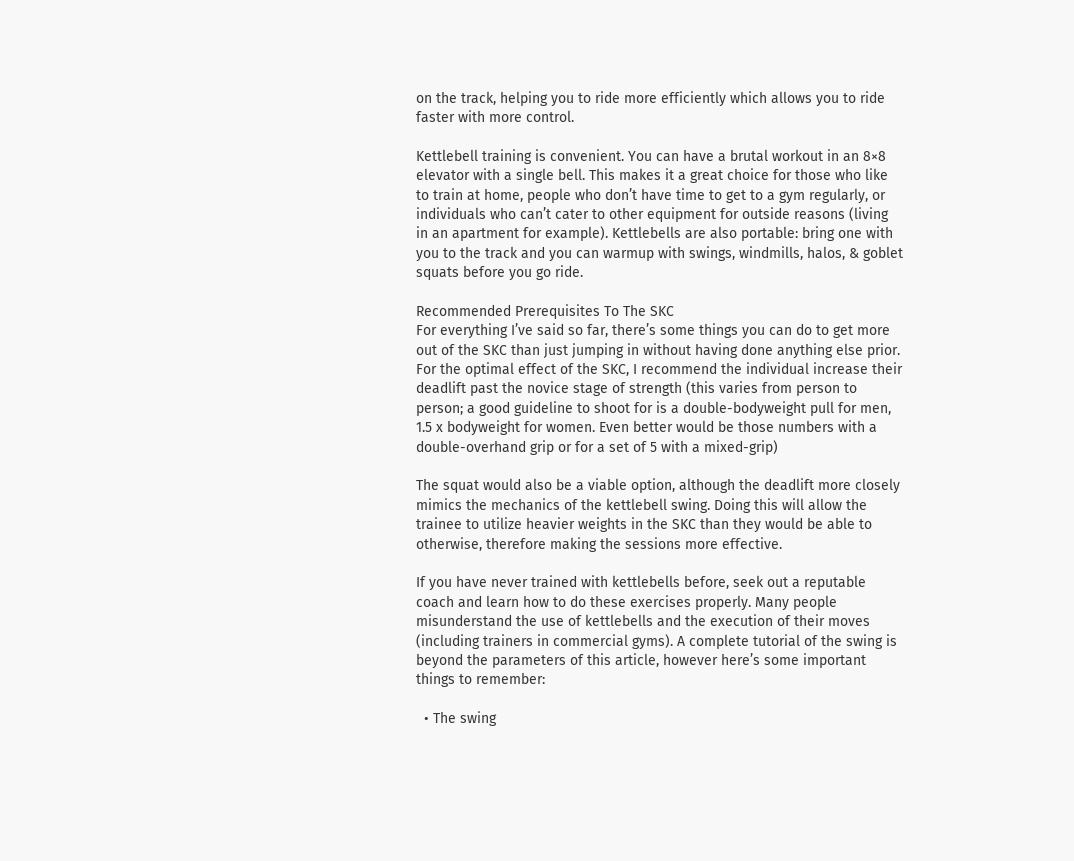on the track, helping you to ride more efficiently which allows you to ride faster with more control.

Kettlebell training is convenient. You can have a brutal workout in an 8×8 elevator with a single bell. This makes it a great choice for those who like to train at home, people who don’t have time to get to a gym regularly, or individuals who can’t cater to other equipment for outside reasons (living in an apartment for example). Kettlebells are also portable: bring one with you to the track and you can warmup with swings, windmills, halos, & goblet squats before you go ride.

Recommended Prerequisites To The SKC
For everything I’ve said so far, there’s some things you can do to get more out of the SKC than just jumping in without having done anything else prior. For the optimal effect of the SKC, I recommend the individual increase their deadlift past the novice stage of strength (this varies from person to person; a good guideline to shoot for is a double-bodyweight pull for men, 1.5 x bodyweight for women. Even better would be those numbers with a double-overhand grip or for a set of 5 with a mixed-grip)

The squat would also be a viable option, although the deadlift more closely mimics the mechanics of the kettlebell swing. Doing this will allow the trainee to utilize heavier weights in the SKC than they would be able to otherwise, therefore making the sessions more effective.

If you have never trained with kettlebells before, seek out a reputable coach and learn how to do these exercises properly. Many people misunderstand the use of kettlebells and the execution of their moves (including trainers in commercial gyms). A complete tutorial of the swing is beyond the parameters of this article, however here’s some important things to remember:

  • The swing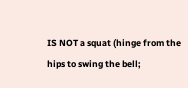IS NOT a squat (hinge from the hips to swing the bell;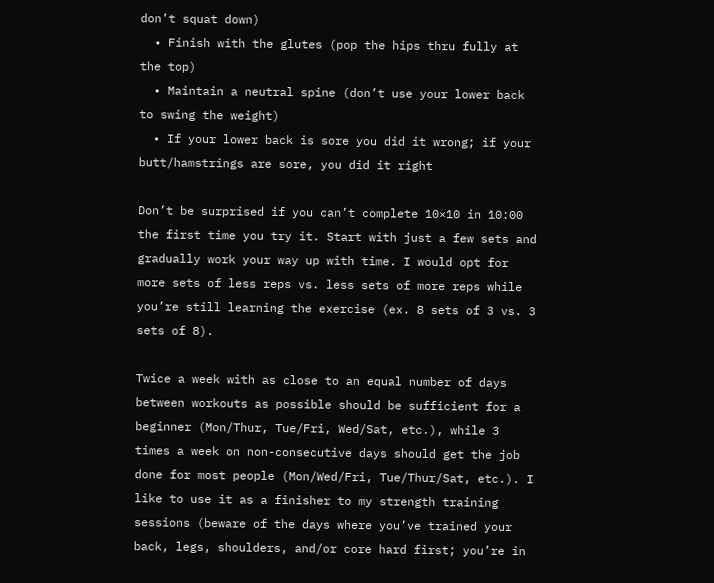don’t squat down)
  • Finish with the glutes (pop the hips thru fully at the top)
  • Maintain a neutral spine (don’t use your lower back to swing the weight)
  • If your lower back is sore you did it wrong; if your butt/hamstrings are sore, you did it right

Don’t be surprised if you can’t complete 10×10 in 10:00 the first time you try it. Start with just a few sets and gradually work your way up with time. I would opt for more sets of less reps vs. less sets of more reps while you’re still learning the exercise (ex. 8 sets of 3 vs. 3 sets of 8).

Twice a week with as close to an equal number of days between workouts as possible should be sufficient for a beginner (Mon/Thur, Tue/Fri, Wed/Sat, etc.), while 3 times a week on non-consecutive days should get the job done for most people (Mon/Wed/Fri, Tue/Thur/Sat, etc.). I like to use it as a finisher to my strength training sessions (beware of the days where you’ve trained your back, legs, shoulders, and/or core hard first; you’re in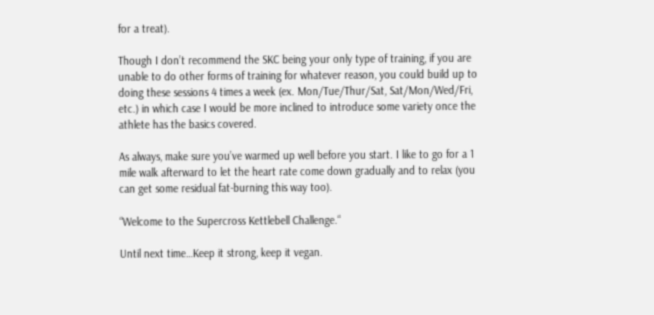for a treat).

Though I don’t recommend the SKC being your only type of training, if you are unable to do other forms of training for whatever reason, you could build up to doing these sessions 4 times a week (ex. Mon/Tue/Thur/Sat, Sat/Mon/Wed/Fri, etc.) in which case I would be more inclined to introduce some variety once the athlete has the basics covered.

As always, make sure you’ve warmed up well before you start. I like to go for a 1 mile walk afterward to let the heart rate come down gradually and to relax (you can get some residual fat-burning this way too).

“Welcome to the Supercross Kettlebell Challenge.“

Until next time…Keep it strong, keep it vegan.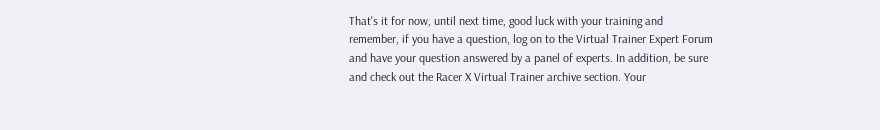That's it for now, until next time, good luck with your training and remember, if you have a question, log on to the Virtual Trainer Expert Forum and have your question answered by a panel of experts. In addition, be sure and check out the Racer X Virtual Trainer archive section. Your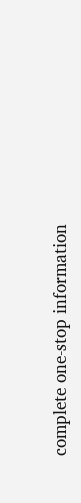complete one-stop information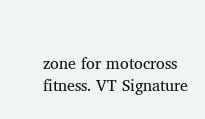zone for motocross fitness. VT Signature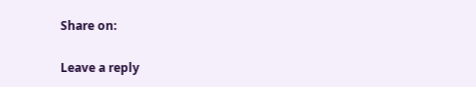Share on:

Leave a reply